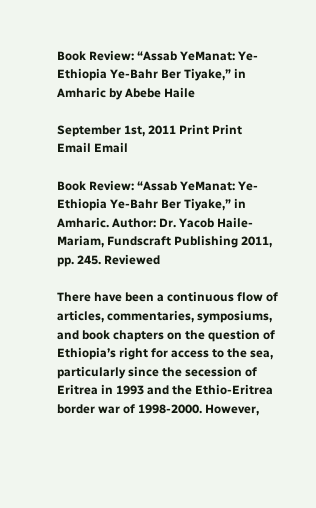Book Review: “Assab YeManat: Ye-Ethiopia Ye-Bahr Ber Tiyake,” in Amharic by Abebe Haile

September 1st, 2011 Print Print Email Email

Book Review: “Assab YeManat: Ye-Ethiopia Ye-Bahr Ber Tiyake,” in Amharic. Author: Dr. Yacob Haile-Mariam, Fundscraft Publishing 2011, pp. 245. Reviewed

There have been a continuous flow of articles, commentaries, symposiums, and book chapters on the question of Ethiopia’s right for access to the sea, particularly since the secession of Eritrea in 1993 and the Ethio-Eritrea border war of 1998-2000. However,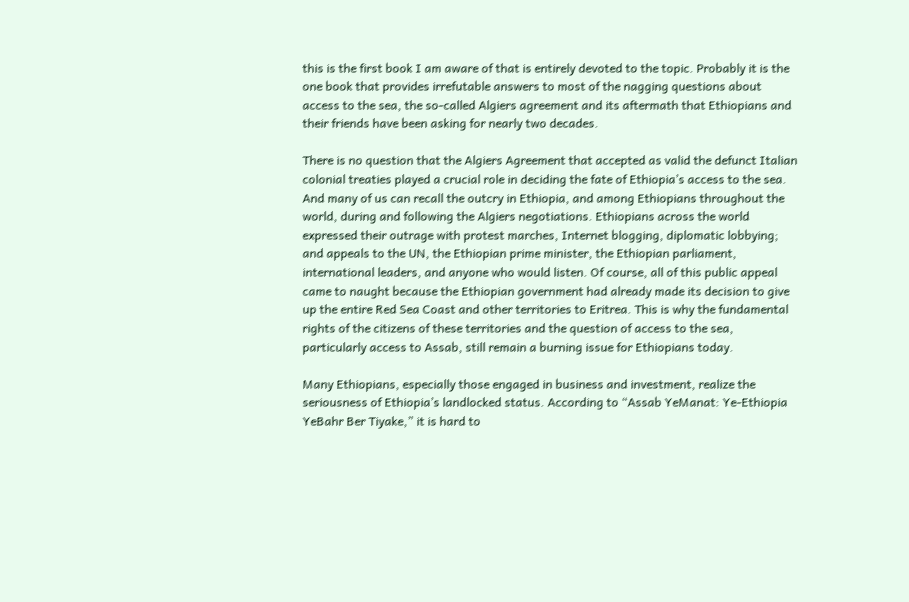this is the first book I am aware of that is entirely devoted to the topic. Probably it is the one book that provides irrefutable answers to most of the nagging questions about access to the sea, the so-called Algiers agreement and its aftermath that Ethiopians and their friends have been asking for nearly two decades.

There is no question that the Algiers Agreement that accepted as valid the defunct Italian colonial treaties played a crucial role in deciding the fate of Ethiopia’s access to the sea. And many of us can recall the outcry in Ethiopia, and among Ethiopians throughout the world, during and following the Algiers negotiations. Ethiopians across the world expressed their outrage with protest marches, Internet blogging, diplomatic lobbying; and appeals to the UN, the Ethiopian prime minister, the Ethiopian parliament, international leaders, and anyone who would listen. Of course, all of this public appeal came to naught because the Ethiopian government had already made its decision to give up the entire Red Sea Coast and other territories to Eritrea. This is why the fundamental rights of the citizens of these territories and the question of access to the sea, particularly access to Assab, still remain a burning issue for Ethiopians today.

Many Ethiopians, especially those engaged in business and investment, realize the seriousness of Ethiopia’s landlocked status. According to “Assab YeManat: Ye-Ethiopia YeBahr Ber Tiyake,” it is hard to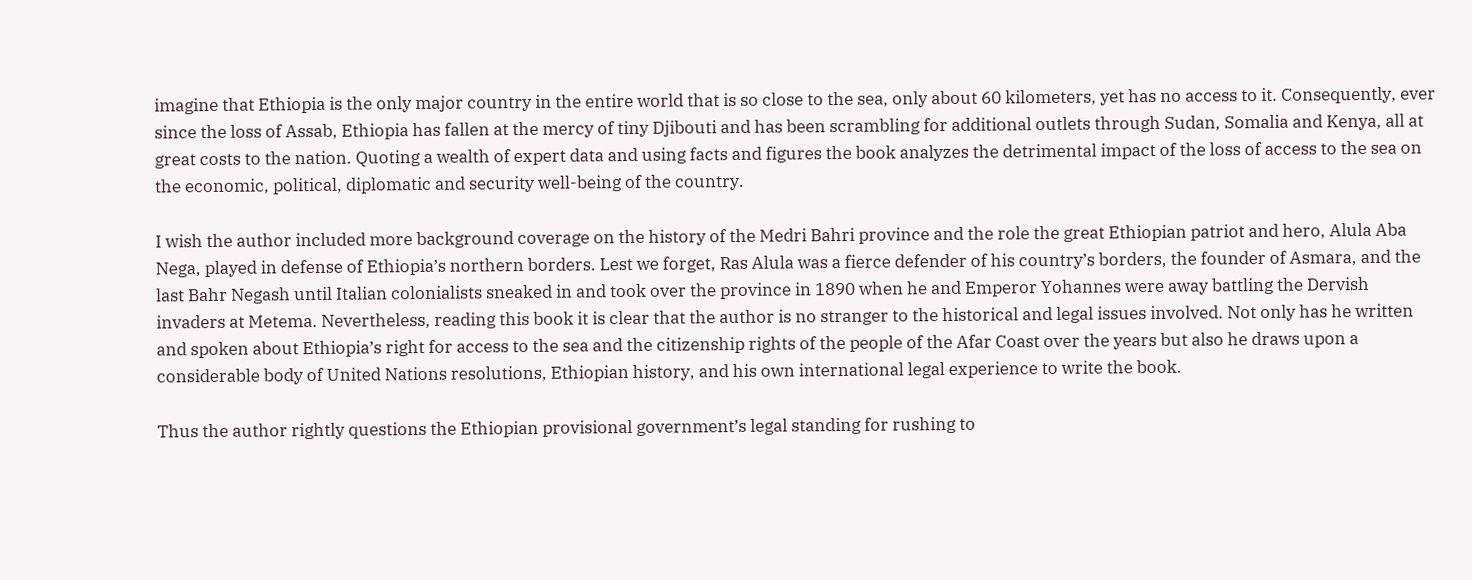imagine that Ethiopia is the only major country in the entire world that is so close to the sea, only about 60 kilometers, yet has no access to it. Consequently, ever since the loss of Assab, Ethiopia has fallen at the mercy of tiny Djibouti and has been scrambling for additional outlets through Sudan, Somalia and Kenya, all at great costs to the nation. Quoting a wealth of expert data and using facts and figures the book analyzes the detrimental impact of the loss of access to the sea on the economic, political, diplomatic and security well-being of the country.

I wish the author included more background coverage on the history of the Medri Bahri province and the role the great Ethiopian patriot and hero, Alula Aba Nega, played in defense of Ethiopia’s northern borders. Lest we forget, Ras Alula was a fierce defender of his country’s borders, the founder of Asmara, and the last Bahr Negash until Italian colonialists sneaked in and took over the province in 1890 when he and Emperor Yohannes were away battling the Dervish invaders at Metema. Nevertheless, reading this book it is clear that the author is no stranger to the historical and legal issues involved. Not only has he written and spoken about Ethiopia’s right for access to the sea and the citizenship rights of the people of the Afar Coast over the years but also he draws upon a considerable body of United Nations resolutions, Ethiopian history, and his own international legal experience to write the book.

Thus the author rightly questions the Ethiopian provisional government’s legal standing for rushing to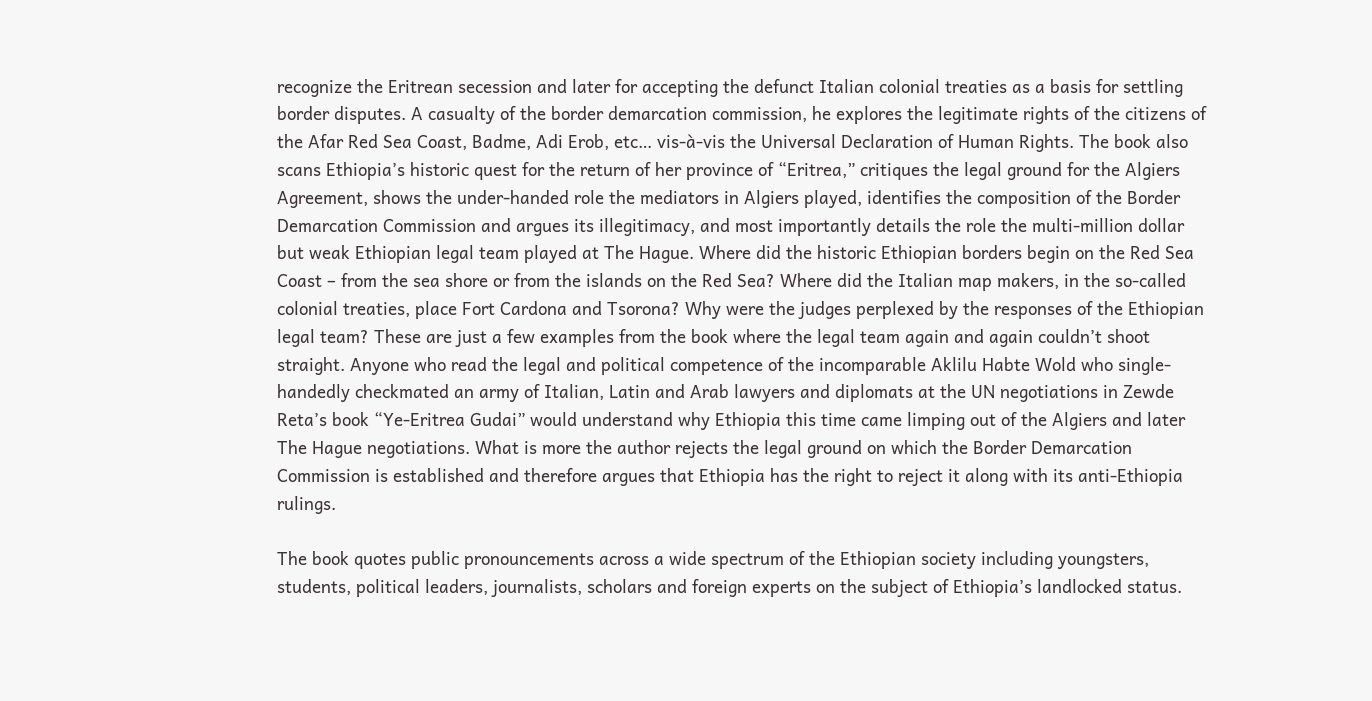recognize the Eritrean secession and later for accepting the defunct Italian colonial treaties as a basis for settling border disputes. A casualty of the border demarcation commission, he explores the legitimate rights of the citizens of the Afar Red Sea Coast, Badme, Adi Erob, etc… vis-à-vis the Universal Declaration of Human Rights. The book also scans Ethiopia’s historic quest for the return of her province of “Eritrea,” critiques the legal ground for the Algiers Agreement, shows the under-handed role the mediators in Algiers played, identifies the composition of the Border Demarcation Commission and argues its illegitimacy, and most importantly details the role the multi-million dollar but weak Ethiopian legal team played at The Hague. Where did the historic Ethiopian borders begin on the Red Sea Coast – from the sea shore or from the islands on the Red Sea? Where did the Italian map makers, in the so-called colonial treaties, place Fort Cardona and Tsorona? Why were the judges perplexed by the responses of the Ethiopian legal team? These are just a few examples from the book where the legal team again and again couldn’t shoot straight. Anyone who read the legal and political competence of the incomparable Aklilu Habte Wold who single-handedly checkmated an army of Italian, Latin and Arab lawyers and diplomats at the UN negotiations in Zewde Reta’s book “Ye-Eritrea Gudai” would understand why Ethiopia this time came limping out of the Algiers and later The Hague negotiations. What is more the author rejects the legal ground on which the Border Demarcation Commission is established and therefore argues that Ethiopia has the right to reject it along with its anti-Ethiopia rulings.

The book quotes public pronouncements across a wide spectrum of the Ethiopian society including youngsters, students, political leaders, journalists, scholars and foreign experts on the subject of Ethiopia’s landlocked status.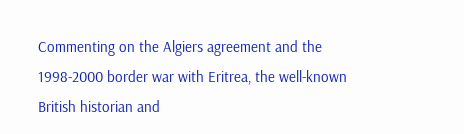Commenting on the Algiers agreement and the 1998-2000 border war with Eritrea, the well-known British historian and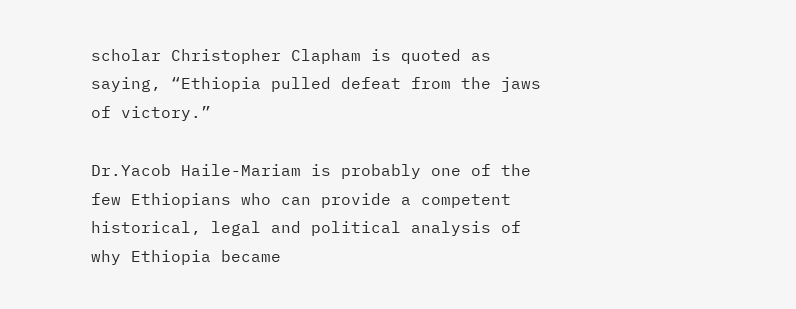scholar Christopher Clapham is quoted as saying, “Ethiopia pulled defeat from the jaws of victory.”

Dr.Yacob Haile-Mariam is probably one of the few Ethiopians who can provide a competent historical, legal and political analysis of why Ethiopia became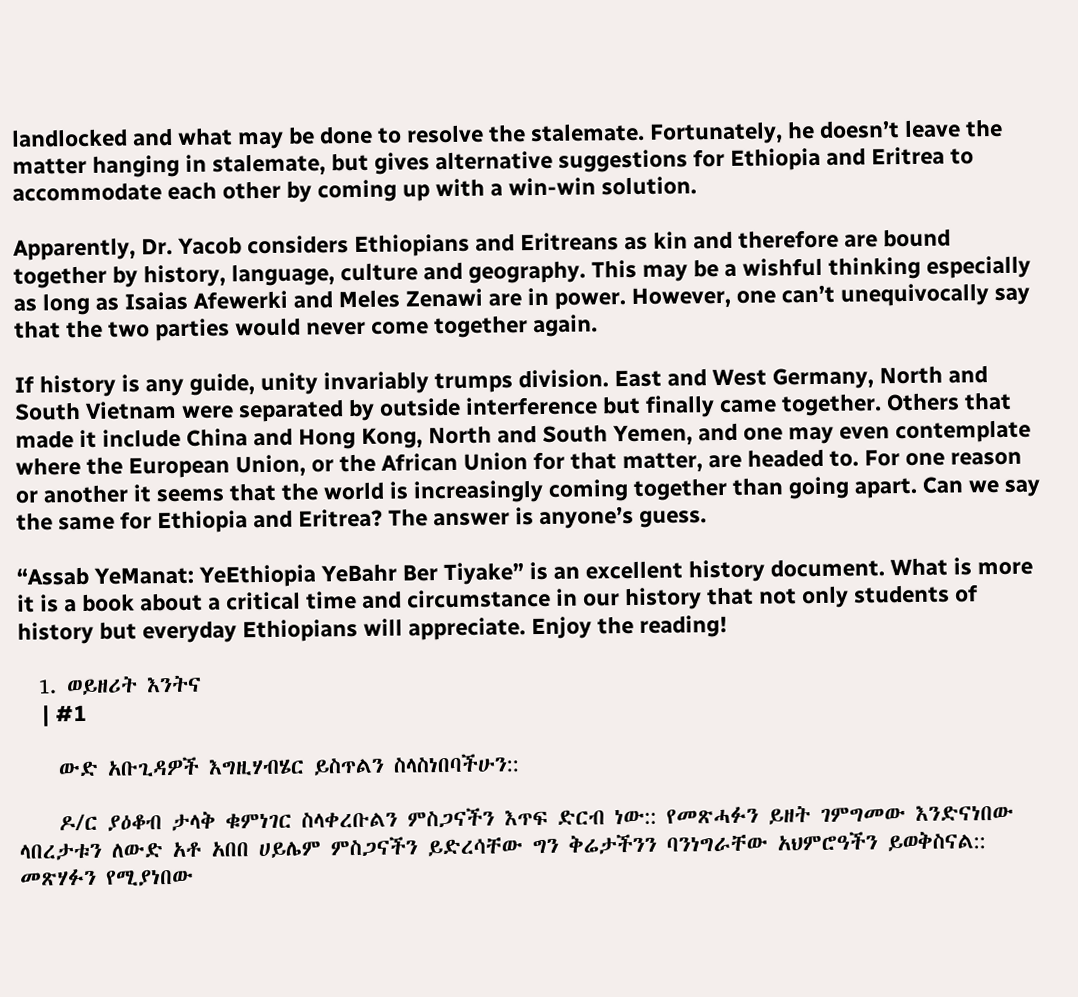landlocked and what may be done to resolve the stalemate. Fortunately, he doesn’t leave the matter hanging in stalemate, but gives alternative suggestions for Ethiopia and Eritrea to accommodate each other by coming up with a win-win solution.

Apparently, Dr. Yacob considers Ethiopians and Eritreans as kin and therefore are bound together by history, language, culture and geography. This may be a wishful thinking especially as long as Isaias Afewerki and Meles Zenawi are in power. However, one can’t unequivocally say that the two parties would never come together again.

If history is any guide, unity invariably trumps division. East and West Germany, North and South Vietnam were separated by outside interference but finally came together. Others that made it include China and Hong Kong, North and South Yemen, and one may even contemplate where the European Union, or the African Union for that matter, are headed to. For one reason or another it seems that the world is increasingly coming together than going apart. Can we say the same for Ethiopia and Eritrea? The answer is anyone’s guess.

“Assab YeManat: YeEthiopia YeBahr Ber Tiyake” is an excellent history document. What is more it is a book about a critical time and circumstance in our history that not only students of history but everyday Ethiopians will appreciate. Enjoy the reading!

  1. ወይዘሪት እንትና
    | #1

    ውድ አቡጊዳዎች እግዚሃብሄር ይስጥልን ስላስነበባችሁን::

    ዶ/ር ያዕቆብ ታላቅ ቁምነገር ስላቀረቡልን ምስጋናችን እጥፍ ድርብ ነው:: የመጽሓፉን ይዘት ገምግመው እንድናነበው ላበረታቱን ለውድ አቶ አበበ ሀይሌም ምስጋናችን ይድረሳቸው ግን ቅሬታችንን ባንነግራቸው አህምሮዓችን ይወቅስናል:: መጽሃፉን የሚያነበው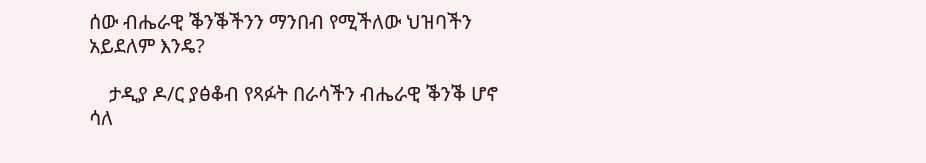ሰው ብሔራዊ ቕንቕችንን ማንበብ የሚችለው ህዝባችን አይደለም እንዴ?

    ታዲያ ዶ/ር ያፅቆብ የጻፉት በራሳችን ብሔራዊ ቕንቕ ሆኖ ሳለ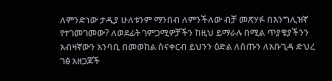ለምንድነው ታዲያ ሁለቱንም ማንበብ ለምንችለው ብቻ መጽሃፉ በእንግሊዝኛ የተገመገመው? ለወደፊት ገምጋሚዎቻችን ከዚህ ይማራሉ በሚል ጥያቄያችንን አብዛኛውን አንባቢ በመወከል ስናቀርብ ይህንን ዕድል ለሰጡን ለአቡጊዳ ድህረ ገፅ አዘጋጆች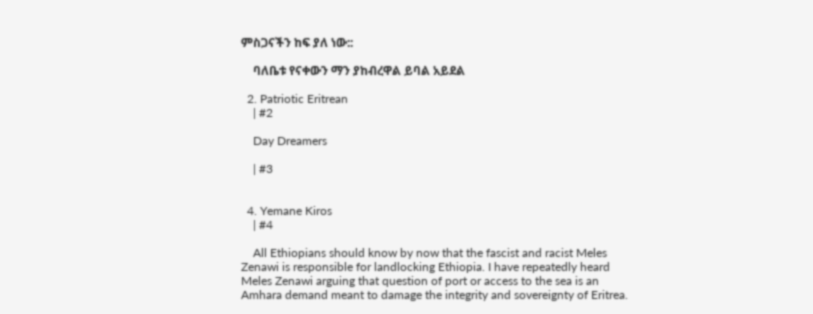ምስጋናችን ከፍ ያለ ነው::

    ባለቤቱ የናቀውን ማን ያከብረዋል ይባል አይደል

  2. Patriotic Eritrean
    | #2

    Day Dreamers

    | #3


  4. Yemane Kiros
    | #4

    All Ethiopians should know by now that the fascist and racist Meles Zenawi is responsible for landlocking Ethiopia. I have repeatedly heard Meles Zenawi arguing that question of port or access to the sea is an Amhara demand meant to damage the integrity and sovereignty of Eritrea.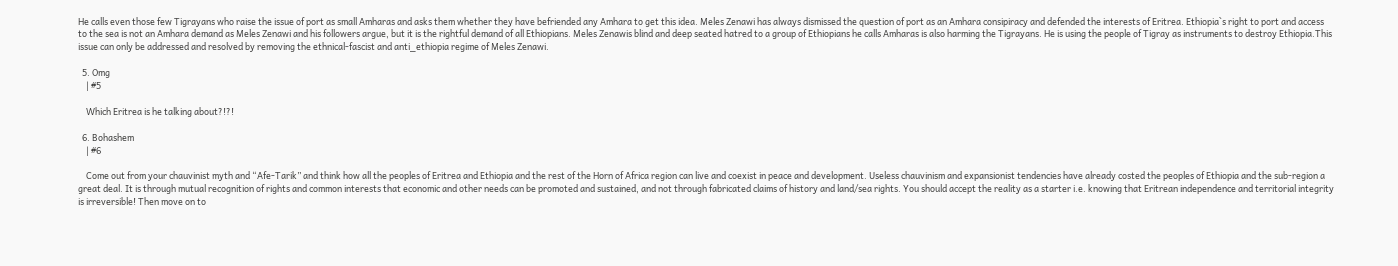He calls even those few Tigrayans who raise the issue of port as small Amharas and asks them whether they have befriended any Amhara to get this idea. Meles Zenawi has always dismissed the question of port as an Amhara consipiracy and defended the interests of Eritrea. Ethiopia`s right to port and access to the sea is not an Amhara demand as Meles Zenawi and his followers argue, but it is the rightful demand of all Ethiopians. Meles Zenawis blind and deep seated hatred to a group of Ethiopians he calls Amharas is also harming the Tigrayans. He is using the people of Tigray as instruments to destroy Ethiopia.This issue can only be addressed and resolved by removing the ethnical-fascist and anti_ethiopia regime of Meles Zenawi.

  5. Omg
    | #5

    Which Eritrea is he talking about?!?!

  6. Bohashem
    | #6

    Come out from your chauvinist myth and “Afe-Tarik” and think how all the peoples of Eritrea and Ethiopia and the rest of the Horn of Africa region can live and coexist in peace and development. Useless chauvinism and expansionist tendencies have already costed the peoples of Ethiopia and the sub-region a great deal. It is through mutual recognition of rights and common interests that economic and other needs can be promoted and sustained, and not through fabricated claims of history and land/sea rights. You should accept the reality as a starter i.e. knowing that Eritrean independence and territorial integrity is irreversible! Then move on to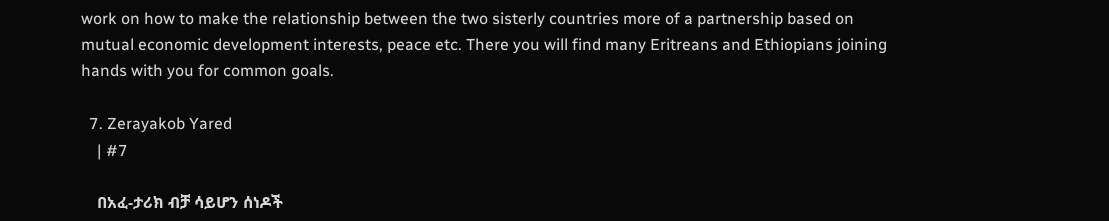work on how to make the relationship between the two sisterly countries more of a partnership based on mutual economic development interests, peace etc. There you will find many Eritreans and Ethiopians joining hands with you for common goals.

  7. Zerayakob Yared
    | #7

    በአፈ-ታሪክ ብቻ ሳይሆን ሰነዶች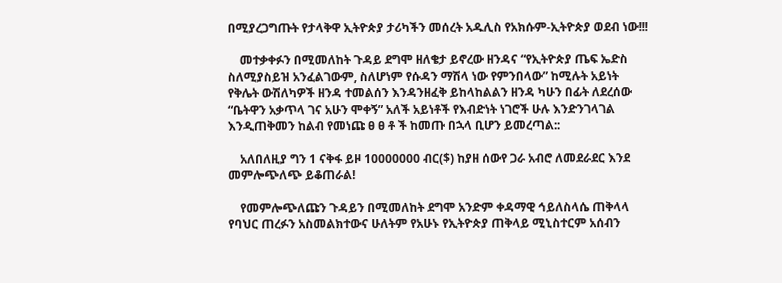በሚያረጋግጡት የታላቅዋ ኢትዮጵያ ታሪካችን መሰረት አዱሊስ የአክሱም-ኢትዮጵያ ወደብ ነው!!!

    መተቃቀፉን በሚመለከት ጉዳይ ደግሞ ዘለቄታ ይኖረው ዘንዳና “የኢትዮጵያ ጤፍ ኤድስ ስለሚያስይዝ አንፈልገውም, ስለሆነም የሱዳን ማሽላ ነው የምንበላው” ከሚሉት አይነት የቅሌት ውሽለካዎች ዘንዳ ተመልሰን እንዳንዘፈቅ ይከላከልልን ዘንዳ ካሁን በፊት ለደረሰው “ቤትዋን አቃጥላ ገና አሁን ሞቀኝ” አለች አይነቶች የእብድነት ነገሮች ሁሉ እንድንገላገል እንዲጠቅመን ከልብ የመነጩ ፀ ፀ ቶ ች ከመጡ በኋላ ቢሆን ይመረጣል::

    አለበለዚያ ግን 1 ናቅፋ ይዞ 10000000 ብር($) ከያዘ ሰውየ ጋራ አብሮ ለመደራደር እንደ መምሎጭለጭ ይቆጠራል!

    የመምሎጭለጩን ጉዳይን በሚመለከት ደግሞ አንድም ቀዳማዊ ኅይለስላሴ ጠቅላላ የባህር ጠረፉን አስመልክተውና ሁለትም የአሁኑ የኢትዮጵያ ጠቅላይ ሚኒስተርም አሰብን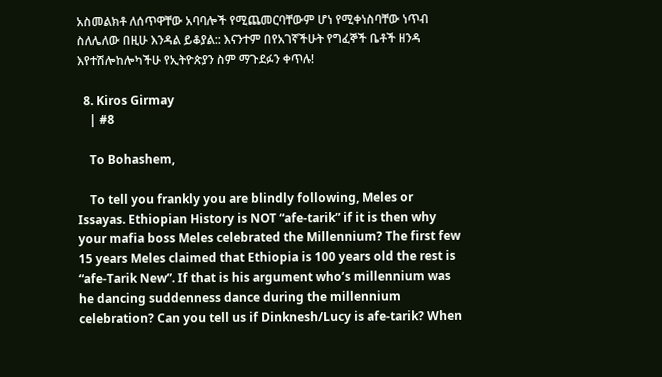አስመልክቶ ለሰጥዋቸው አባባሎች የሚጨመርባቸውም ሆነ የሚቀነስባቸው ነጥብ ስለሌለው በዚሁ እንዳል ይቆያል:: እናንተም በየአገኛችሁት የግፈኞች ቤቶች ዘንዳ እየተሽሎከሎካችሁ የኢትዮጵያን ስም ማጉደፉን ቀጥሉ!

  8. Kiros Girmay
    | #8

    To Bohashem,

    To tell you frankly you are blindly following, Meles or Issayas. Ethiopian History is NOT “afe-tarik” if it is then why your mafia boss Meles celebrated the Millennium? The first few 15 years Meles claimed that Ethiopia is 100 years old the rest is “afe-Tarik New”. If that is his argument who’s millennium was he dancing suddenness dance during the millennium celebration? Can you tell us if Dinknesh/Lucy is afe-tarik? When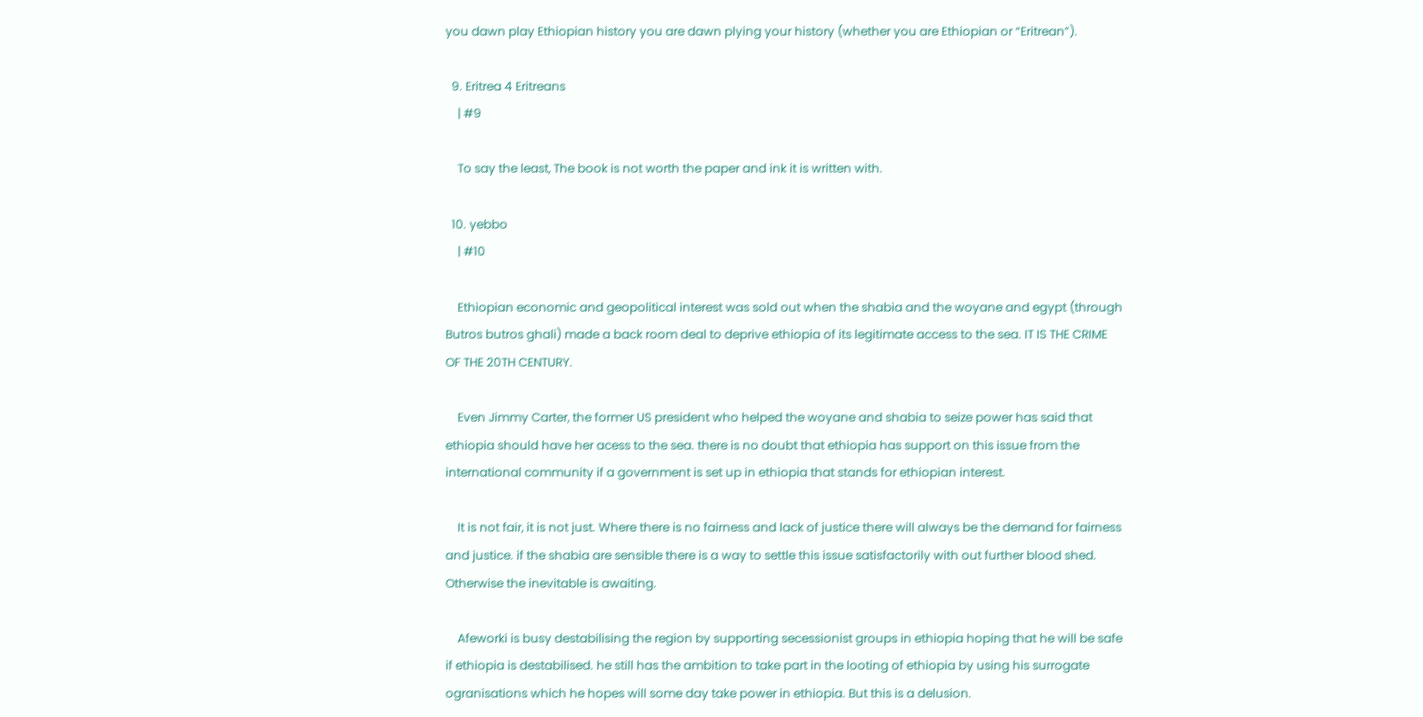you dawn play Ethiopian history you are dawn plying your history (whether you are Ethiopian or “Eritrean”).

  9. Eritrea 4 Eritreans
    | #9

    To say the least, The book is not worth the paper and ink it is written with.

  10. yebbo
    | #10

    Ethiopian economic and geopolitical interest was sold out when the shabia and the woyane and egypt (through Butros butros ghali) made a back room deal to deprive ethiopia of its legitimate access to the sea. IT IS THE CRIME OF THE 20TH CENTURY.

    Even Jimmy Carter, the former US president who helped the woyane and shabia to seize power has said that ethiopia should have her acess to the sea. there is no doubt that ethiopia has support on this issue from the international community if a government is set up in ethiopia that stands for ethiopian interest.

    It is not fair, it is not just. Where there is no fairness and lack of justice there will always be the demand for fairness and justice. if the shabia are sensible there is a way to settle this issue satisfactorily with out further blood shed. Otherwise the inevitable is awaiting.

    Afeworki is busy destabilising the region by supporting secessionist groups in ethiopia hoping that he will be safe if ethiopia is destabilised. he still has the ambition to take part in the looting of ethiopia by using his surrogate ogranisations which he hopes will some day take power in ethiopia. But this is a delusion.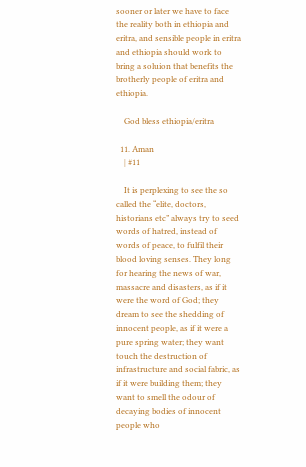sooner or later we have to face the reality both in ethiopia and eritra, and sensible people in eritra and ethiopia should work to bring a soluion that benefits the brotherly people of eritra and ethiopia.

    God bless ethiopia/eritra

  11. Aman
    | #11

    It is perplexing to see the so called the “elite, doctors, historians etc” always try to seed words of hatred, instead of words of peace, to fulfil their blood loving senses. They long for hearing the news of war, massacre and disasters, as if it were the word of God; they dream to see the shedding of innocent people, as if it were a pure spring water; they want touch the destruction of infrastructure and social fabric, as if it were building them; they want to smell the odour of decaying bodies of innocent people who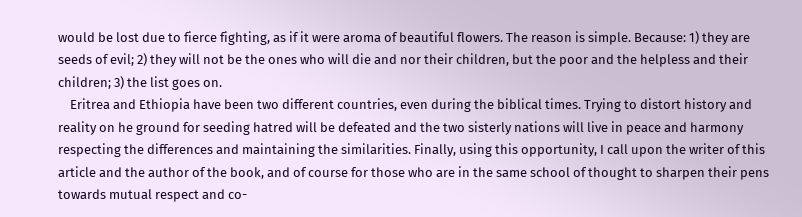would be lost due to fierce fighting, as if it were aroma of beautiful flowers. The reason is simple. Because: 1) they are seeds of evil; 2) they will not be the ones who will die and nor their children, but the poor and the helpless and their children; 3) the list goes on.
    Eritrea and Ethiopia have been two different countries, even during the biblical times. Trying to distort history and reality on he ground for seeding hatred will be defeated and the two sisterly nations will live in peace and harmony respecting the differences and maintaining the similarities. Finally, using this opportunity, I call upon the writer of this article and the author of the book, and of course for those who are in the same school of thought to sharpen their pens towards mutual respect and co-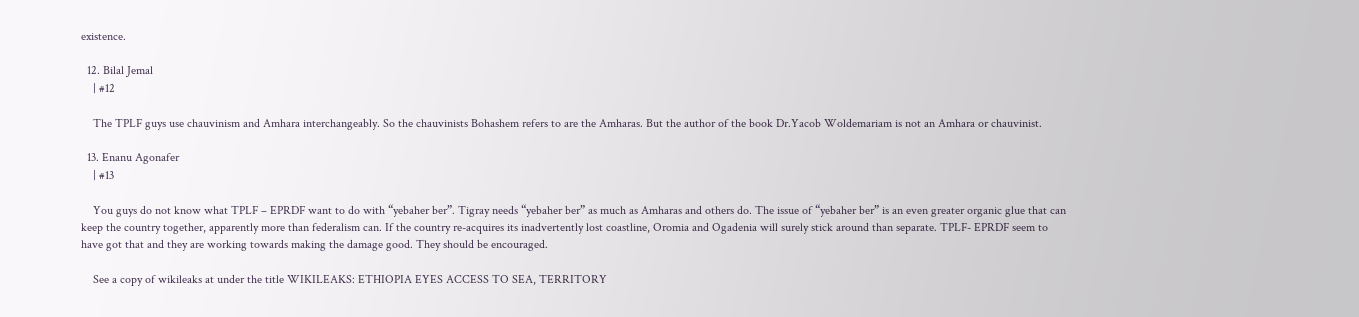existence.

  12. Bilal Jemal
    | #12

    The TPLF guys use chauvinism and Amhara interchangeably. So the chauvinists Bohashem refers to are the Amharas. But the author of the book Dr.Yacob Woldemariam is not an Amhara or chauvinist.

  13. Enanu Agonafer
    | #13

    You guys do not know what TPLF – EPRDF want to do with “yebaher ber”. Tigray needs “yebaher ber” as much as Amharas and others do. The issue of “yebaher ber” is an even greater organic glue that can keep the country together, apparently more than federalism can. If the country re-acquires its inadvertently lost coastline, Oromia and Ogadenia will surely stick around than separate. TPLF- EPRDF seem to have got that and they are working towards making the damage good. They should be encouraged.

    See a copy of wikileaks at under the title WIKILEAKS: ETHIOPIA EYES ACCESS TO SEA, TERRITORY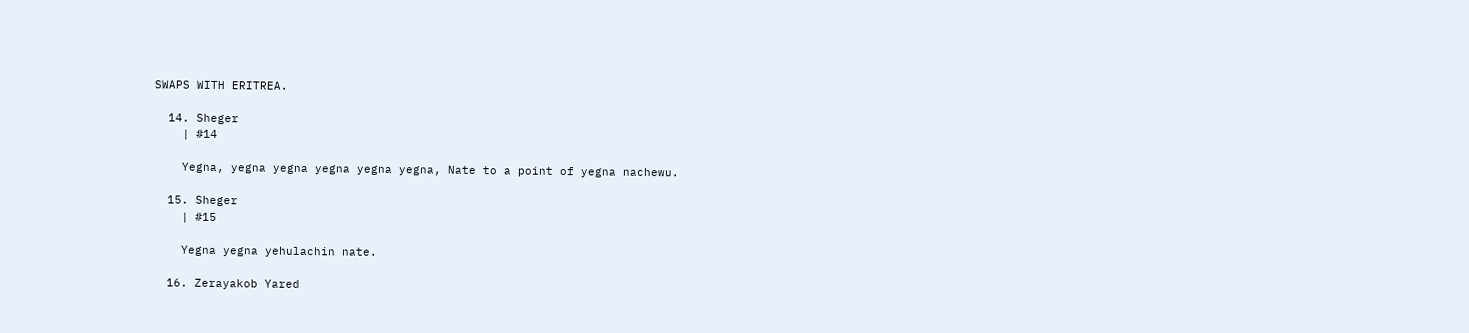SWAPS WITH ERITREA.

  14. Sheger
    | #14

    Yegna, yegna yegna yegna yegna yegna, Nate to a point of yegna nachewu.

  15. Sheger
    | #15

    Yegna yegna yehulachin nate.

  16. Zerayakob Yared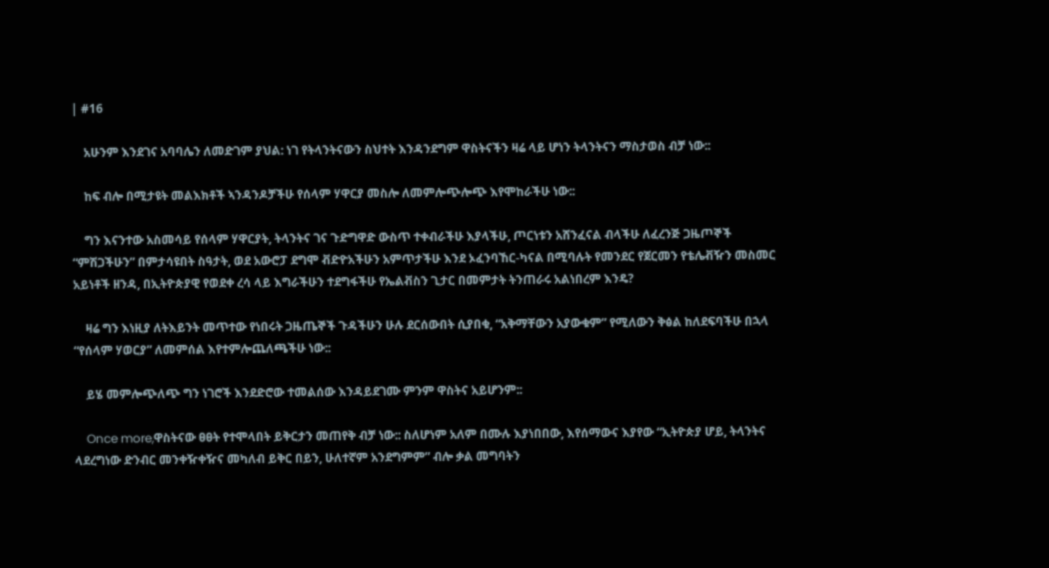| #16

    አሁንም እንደገና አባባሌን ለመድገም ያህል: ነገ የትላንትናውን ስህተት እንዳንደግም ዋስትናችን ዛሬ ላይ ሆነን ትላንትናን ማስታወስ ብቻ ነው::

    ከፍ ብሎ በሚታዩት መልእክቶች ኣንዳንዶቻችሁ የሰላም ሃዋርያ መስሎ ለመምሎጭሎጭ እየሞከራችሁ ነው::

    ግን እናንተው አስመሳይ የሰላም ሃዋርያት, ትላንትና ገና ጉድግዋድ ውስጥ ተቀብራችሁ እያላችሁ, ጦርነቱን አሸንፈናል ብላችሁ ለፈረንጅ ጋዜጦኞች “ምሽጋችሁን” በምታሳዩበት ስዓታት, ወደ አውሮፓ ደግሞ ቭድዮአችሁን አምጥታችሁ እንደ ኦፈንባኸር-ካናል በሚባሉት የመንደር የጀርመን የቴሌቭዥን መስመር አይነቶች ዘንዳ, በኢትዮጵያዊ የወደቀ ረሳ ላይ እግራችሁን ተደግፋችሁ የኤልቭስን ጊታር በመምታት ትንጠራሩ አልነበረም እንዴ?

    ዛሬ ግን እነዚያ ለትእይንት መጥተው የነበሩት ጋዜጤኞች ጉዳችሁን ሁሉ ደርሰውበት ሲያበቁ, “አቅማቸውን አያውቁም” የሚለውን ቅፅል ከለደፍባችሁ በኋላ “የሰላም ሃወርያ” ለመምሰል እየተምሎጨለጫችሁ ነው::

    ይሄ መምሎጭለጭ ግን ነገሮች እንደድሮው ተመልሰው እንዳይደገሙ ምንም ዋስትና አይሆንም::

    Once more,ዋስትናው ፀፀት የተሞላበት ይቅርታን መጠየቅ ብቻ ነው:: ስለሆነም አለም በሙሉ እያነበበው, እየሰማውና እያየው “ኢትዮጵያ ሆይ, ትላንትና ላደረግነው ድንብር መንቀዥቀዥና መካለብ ይቅር በይን, ሁለተኛም አንደግምም” ብሎ ቃል መግባትን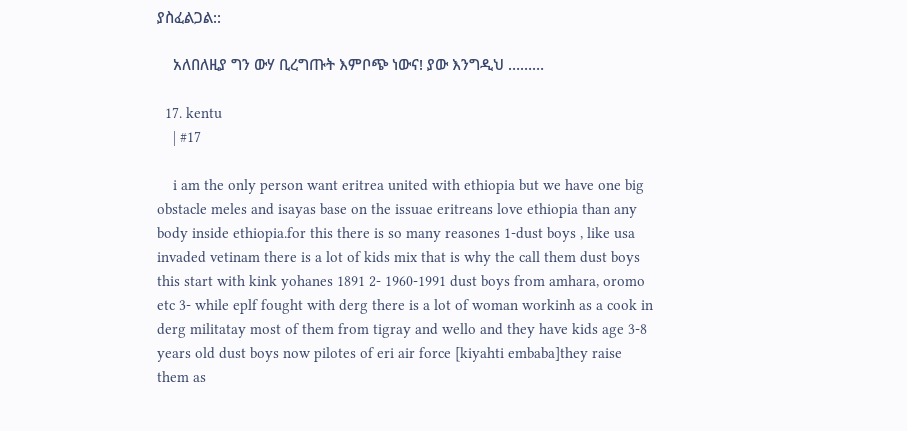ያስፈልጋል::

    አለበለዚያ ግን ውሃ ቢረግጡት እምቦጭ ነውና! ያው እንግዲህ ………

  17. kentu
    | #17

    i am the only person want eritrea united with ethiopia but we have one big obstacle meles and isayas base on the issuae eritreans love ethiopia than any body inside ethiopia.for this there is so many reasones 1-dust boys , like usa invaded vetinam there is a lot of kids mix that is why the call them dust boys this start with kink yohanes 1891 2- 1960-1991 dust boys from amhara, oromo etc 3- while eplf fought with derg there is a lot of woman workinh as a cook in derg militatay most of them from tigray and wello and they have kids age 3-8 years old dust boys now pilotes of eri air force [kiyahti embaba]they raise them as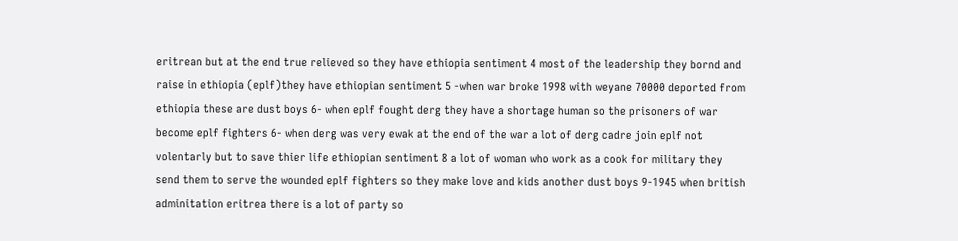eritrean but at the end true relieved so they have ethiopia sentiment 4 most of the leadership they bornd and raise in ethiopia (eplf)they have ethiopian sentiment 5 -when war broke 1998 with weyane 70000 deported from ethiopia these are dust boys 6- when eplf fought derg they have a shortage human so the prisoners of war become eplf fighters 6- when derg was very ewak at the end of the war a lot of derg cadre join eplf not volentarly but to save thier life ethiopian sentiment 8 a lot of woman who work as a cook for military they send them to serve the wounded eplf fighters so they make love and kids another dust boys 9-1945 when british adminitation eritrea there is a lot of party so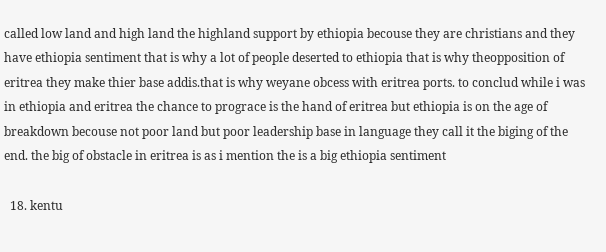called low land and high land the highland support by ethiopia becouse they are christians and they have ethiopia sentiment that is why a lot of people deserted to ethiopia that is why theopposition of eritrea they make thier base addis.that is why weyane obcess with eritrea ports. to conclud while i was in ethiopia and eritrea the chance to prograce is the hand of eritrea but ethiopia is on the age of breakdown becouse not poor land but poor leadership base in language they call it the biging of the end. the big of obstacle in eritrea is as i mention the is a big ethiopia sentiment

  18. kentu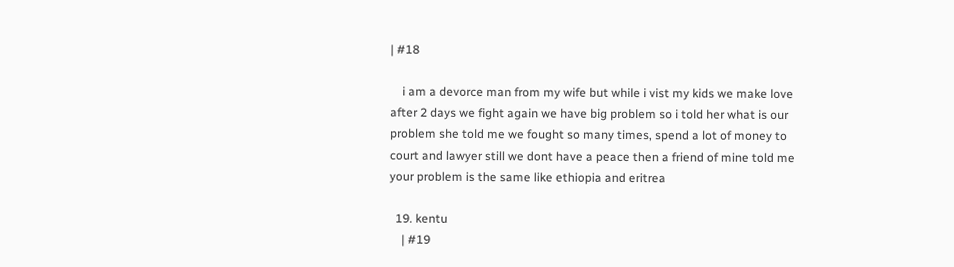| #18

    i am a devorce man from my wife but while i vist my kids we make love after 2 days we fight again we have big problem so i told her what is our problem she told me we fought so many times, spend a lot of money to court and lawyer still we dont have a peace then a friend of mine told me your problem is the same like ethiopia and eritrea

  19. kentu
    | #19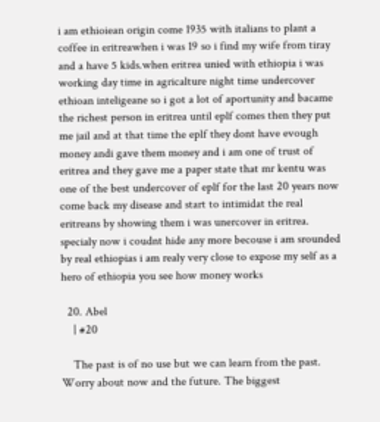i am ethioiean origin come 1935 with italians to plant a coffee in eritreawhen i was 19 so i find my wife from tiray and a have 5 kids.when eritrea unied with ethiopia i was working day time in agricalture night time undercover ethioan inteligeane so i got a lot of aportunity and bacame the richest person in eritrea until eplf comes then they put me jail and at that time the eplf they dont have evough money andi gave them money and i am one of trust of eritrea and they gave me a paper state that mr kentu was one of the best undercover of eplf for the last 20 years now come back my disease and start to intimidat the real eritreans by showing them i was unercover in eritrea. specialy now i coudnt hide any more becouse i am srounded by real ethiopias i am realy very close to expose my self as a hero of ethiopia you see how money works

  20. Abel
    | #20

    The past is of no use but we can learn from the past. Worry about now and the future. The biggest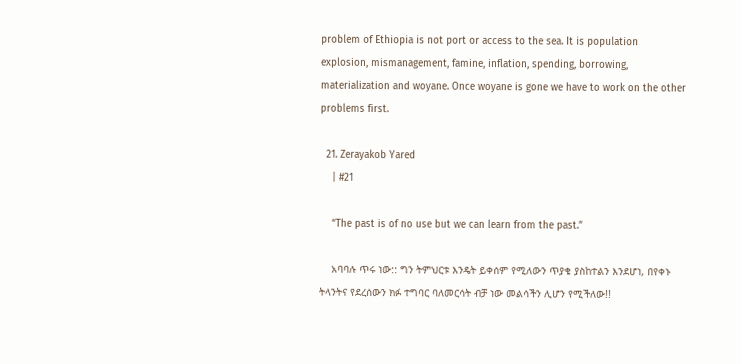problem of Ethiopia is not port or access to the sea. It is population explosion, mismanagement, famine, inflation, spending, borrowing, materialization and woyane. Once woyane is gone we have to work on the other problems first.

  21. Zerayakob Yared
    | #21

    “The past is of no use but we can learn from the past.”

    አባባሉ ጥሩ ነው:: ግን ትምህርቱ እንዴት ይቀሰም የሚለውን ጥያቄ ያስከተልን እንደሆነ, በየቀኑ ትላንትና የደረሰውን ክፉ ተግባር ባለመርሳት ብቻ ነው መልሳችን ሊሆን የሚችለው!!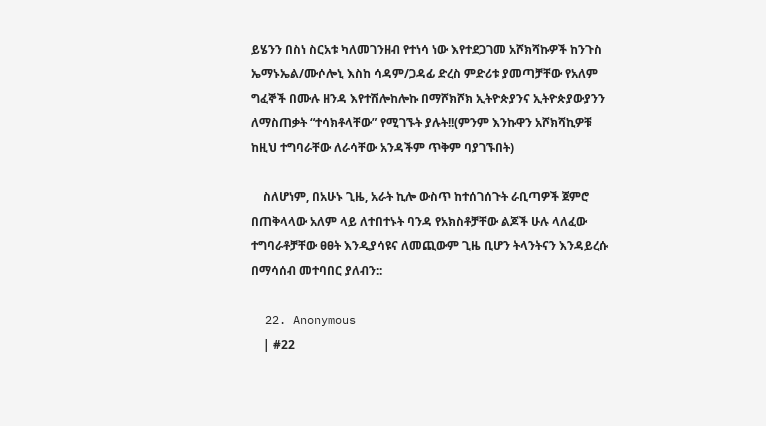ይሄንን በስነ ስርአቱ ካለመገንዘብ የተነሳ ነው እየተደጋገመ አሾክሻኩዎች ከንጉስ ኤማኑኤል/ሙሶሎኒ እስከ ሳዳም/ጋዳፊ ድረስ ምድሪቱ ያመጣቻቸው የአለም ግፈኞች በሙሉ ዘንዳ እየተሽሎከሎኩ በማሾክሾክ ኢትዮጵያንና ኢትዮጵያውያንን ለማስጠቃት “ተሳክቶላቸው” የሚገኙት ያሉት!!(ምንም እንኩዋን አሾክሻኪዎቹ ከዚህ ተግባራቸው ለራሳቸው አንዳችም ጥቅም ባያገኙበት)

    ስለሆነም, በአሁኑ ጊዜ, አራት ኪሎ ውስጥ ከተሰገሰጉት ራቢጣዎች ጀምሮ በጠቅላላው አለም ላይ ለተበተኑት ባንዳ የአክስቶቻቸው ልጆች ሁሉ ላለፈው ተግባራቶቻቸው ፀፀት እንዲያሳዩና ለመጪውም ጊዜ ቢሆን ትላንትናን እንዳይረሱ በማሳሰብ መተባበር ያለብን::

  22. Anonymous
    | #22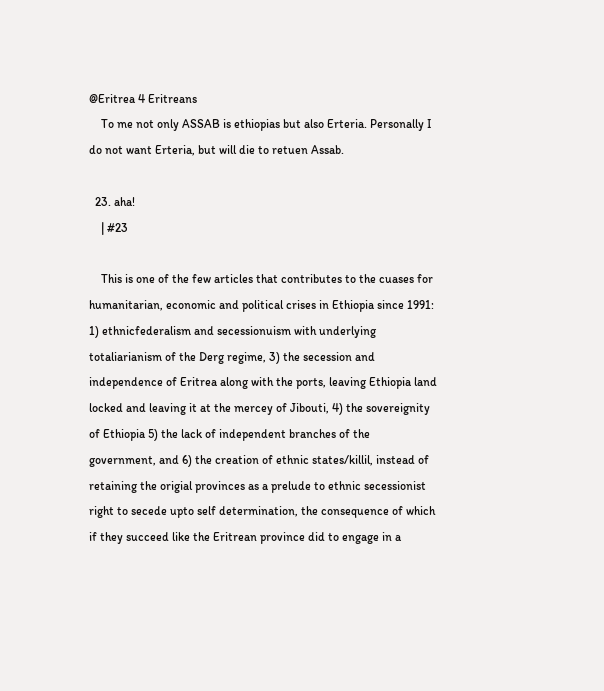@Eritrea 4 Eritreans
    To me not only ASSAB is ethiopias but also Erteria. Personally I do not want Erteria, but will die to retuen Assab.

  23. aha!
    | #23

    This is one of the few articles that contributes to the cuases for humanitarian, economic and political crises in Ethiopia since 1991: 1) ethnicfederalism and secessionuism with underlying totaliarianism of the Derg regime, 3) the secession and independence of Eritrea along with the ports, leaving Ethiopia land locked and leaving it at the mercey of Jibouti, 4) the sovereignity of Ethiopia 5) the lack of independent branches of the government, and 6) the creation of ethnic states/killil, instead of retaining the origial provinces as a prelude to ethnic secessionist right to secede upto self determination, the consequence of which if they succeed like the Eritrean province did to engage in a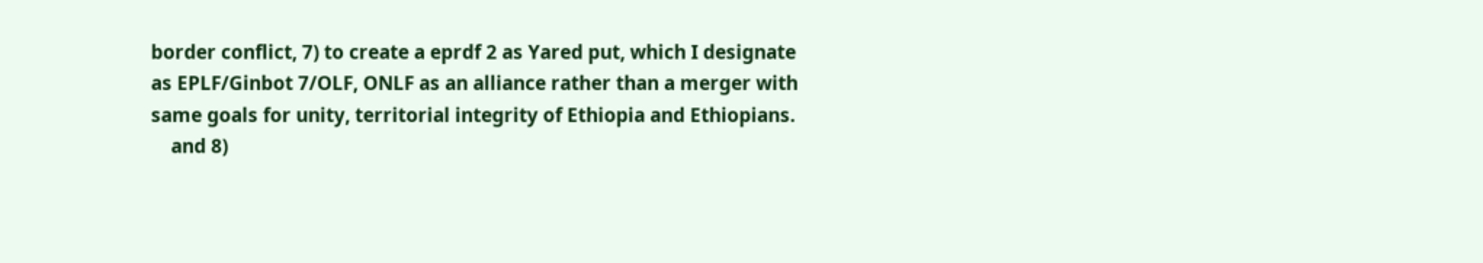border conflict, 7) to create a eprdf 2 as Yared put, which I designate as EPLF/Ginbot 7/OLF, ONLF as an alliance rather than a merger with same goals for unity, territorial integrity of Ethiopia and Ethiopians.
    and 8)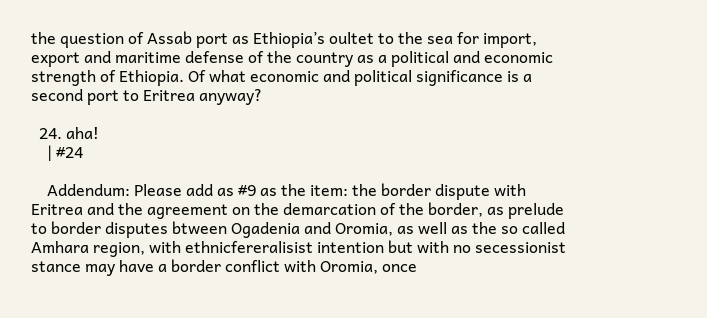the question of Assab port as Ethiopia’s oultet to the sea for import, export and maritime defense of the country as a political and economic strength of Ethiopia. Of what economic and political significance is a second port to Eritrea anyway?

  24. aha!
    | #24

    Addendum: Please add as #9 as the item: the border dispute with Eritrea and the agreement on the demarcation of the border, as prelude to border disputes btween Ogadenia and Oromia, as well as the so called Amhara region, with ethnicfereralisist intention but with no secessionist stance may have a border conflict with Oromia, once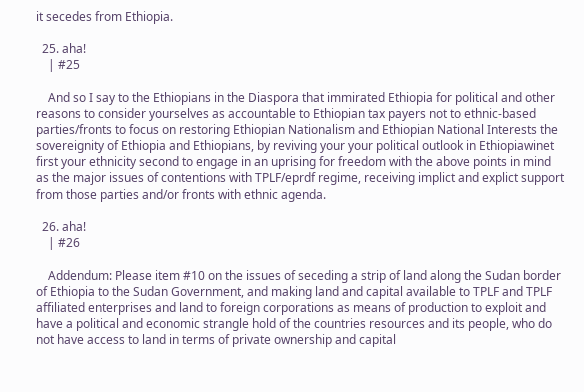it secedes from Ethiopia.

  25. aha!
    | #25

    And so I say to the Ethiopians in the Diaspora that immirated Ethiopia for political and other reasons to consider yourselves as accountable to Ethiopian tax payers not to ethnic-based parties/fronts to focus on restoring Ethiopian Nationalism and Ethiopian National Interests the sovereignity of Ethiopia and Ethiopians, by reviving your your political outlook in Ethiopiawinet first your ethnicity second to engage in an uprising for freedom with the above points in mind as the major issues of contentions with TPLF/eprdf regime, receiving implict and explict support from those parties and/or fronts with ethnic agenda.

  26. aha!
    | #26

    Addendum: Please item #10 on the issues of seceding a strip of land along the Sudan border of Ethiopia to the Sudan Government, and making land and capital available to TPLF and TPLF affiliated enterprises and land to foreign corporations as means of production to exploit and have a political and economic strangle hold of the countries resources and its people, who do not have access to land in terms of private ownership and capital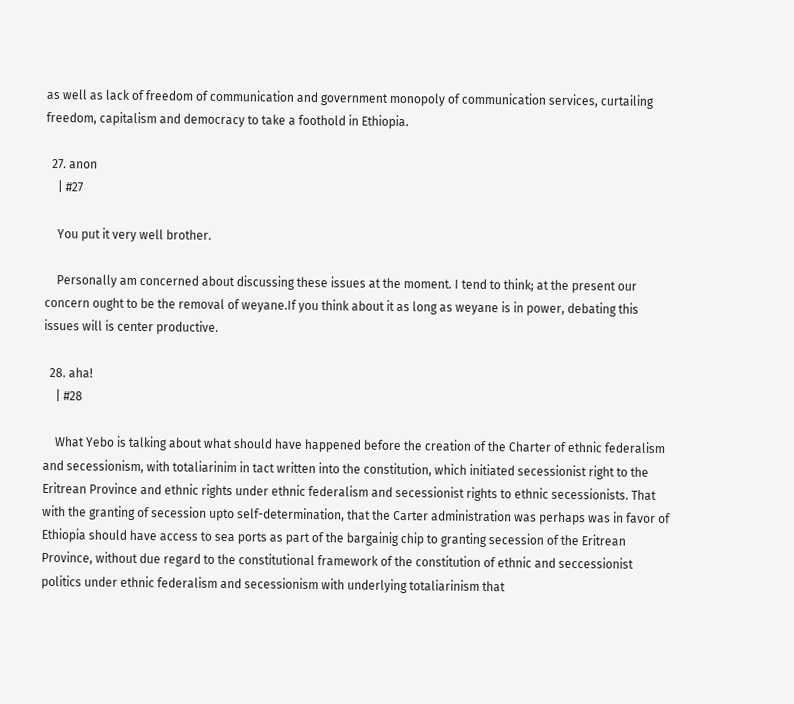as well as lack of freedom of communication and government monopoly of communication services, curtailing freedom, capitalism and democracy to take a foothold in Ethiopia.

  27. anon
    | #27

    You put it very well brother.

    Personally am concerned about discussing these issues at the moment. I tend to think; at the present our concern ought to be the removal of weyane.If you think about it as long as weyane is in power, debating this issues will is center productive.

  28. aha!
    | #28

    What Yebo is talking about what should have happened before the creation of the Charter of ethnic federalism and secessionism, with totaliarinim in tact written into the constitution, which initiated secessionist right to the Eritrean Province and ethnic rights under ethnic federalism and secessionist rights to ethnic secessionists. That with the granting of secession upto self-determination, that the Carter administration was perhaps was in favor of Ethiopia should have access to sea ports as part of the bargainig chip to granting secession of the Eritrean Province, without due regard to the constitutional framework of the constitution of ethnic and seccessionist politics under ethnic federalism and secessionism with underlying totaliarinism that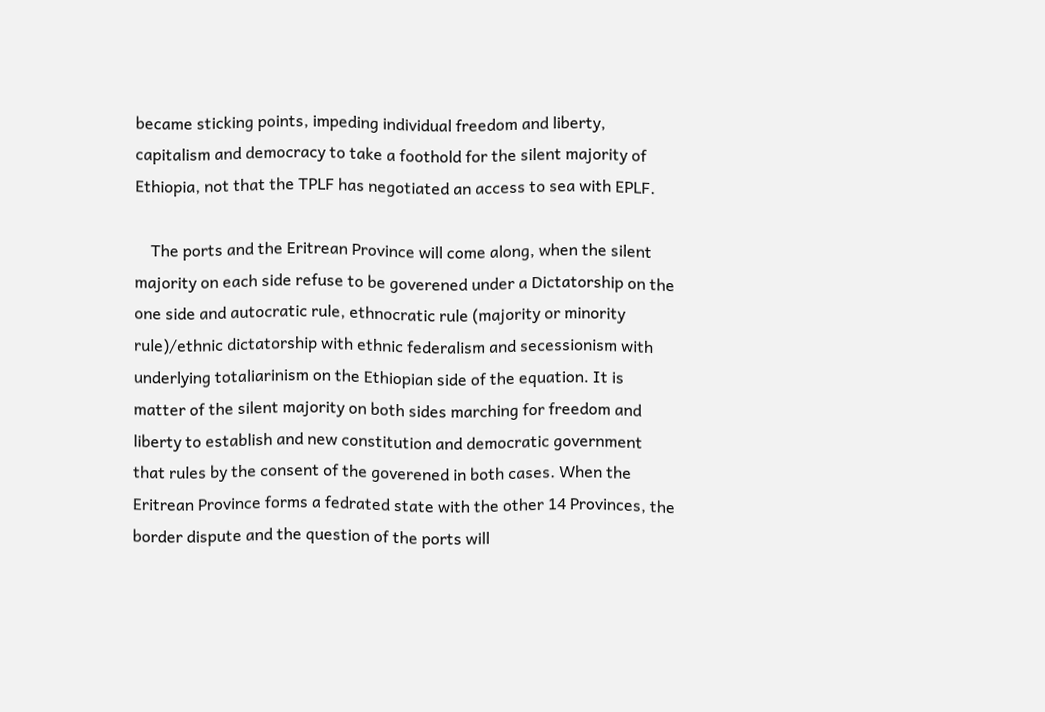became sticking points, impeding individual freedom and liberty, capitalism and democracy to take a foothold for the silent majority of Ethiopia, not that the TPLF has negotiated an access to sea with EPLF.

    The ports and the Eritrean Province will come along, when the silent majority on each side refuse to be goverened under a Dictatorship on the one side and autocratic rule, ethnocratic rule (majority or minority rule)/ethnic dictatorship with ethnic federalism and secessionism with underlying totaliarinism on the Ethiopian side of the equation. It is matter of the silent majority on both sides marching for freedom and liberty to establish and new constitution and democratic government that rules by the consent of the goverened in both cases. When the Eritrean Province forms a fedrated state with the other 14 Provinces, the border dispute and the question of the ports will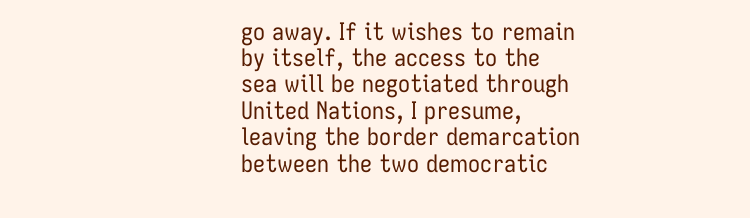go away. If it wishes to remain by itself, the access to the sea will be negotiated through United Nations, I presume, leaving the border demarcation between the two democratic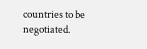countries to be negotiated.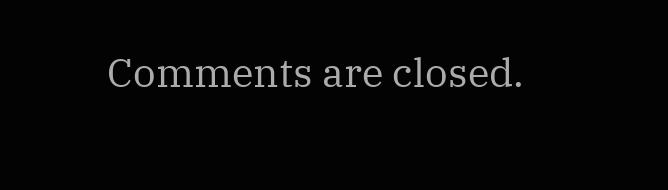Comments are closed.